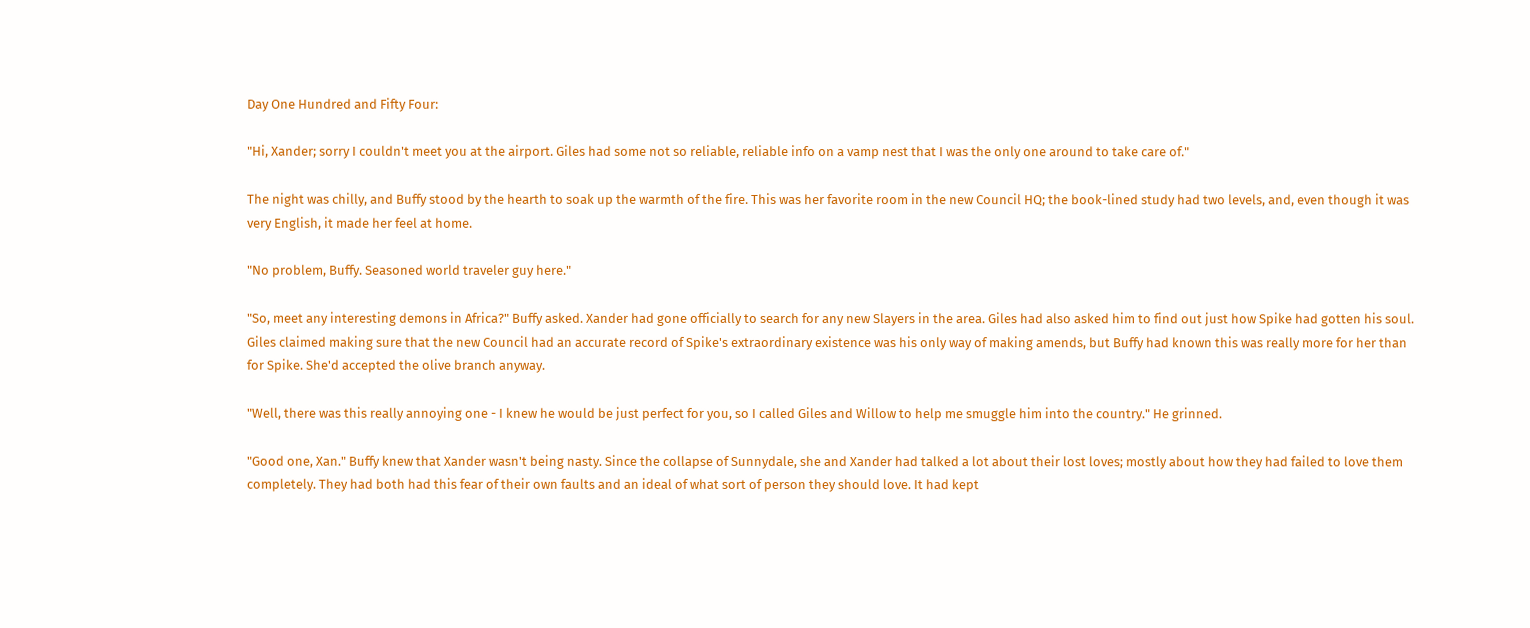Day One Hundred and Fifty Four:

"Hi, Xander; sorry I couldn't meet you at the airport. Giles had some not so reliable, reliable info on a vamp nest that I was the only one around to take care of."

The night was chilly, and Buffy stood by the hearth to soak up the warmth of the fire. This was her favorite room in the new Council HQ; the book-lined study had two levels, and, even though it was very English, it made her feel at home.

"No problem, Buffy. Seasoned world traveler guy here."

"So, meet any interesting demons in Africa?" Buffy asked. Xander had gone officially to search for any new Slayers in the area. Giles had also asked him to find out just how Spike had gotten his soul. Giles claimed making sure that the new Council had an accurate record of Spike's extraordinary existence was his only way of making amends, but Buffy had known this was really more for her than for Spike. She'd accepted the olive branch anyway.

"Well, there was this really annoying one - I knew he would be just perfect for you, so I called Giles and Willow to help me smuggle him into the country." He grinned.

"Good one, Xan." Buffy knew that Xander wasn't being nasty. Since the collapse of Sunnydale, she and Xander had talked a lot about their lost loves; mostly about how they had failed to love them completely. They had both had this fear of their own faults and an ideal of what sort of person they should love. It had kept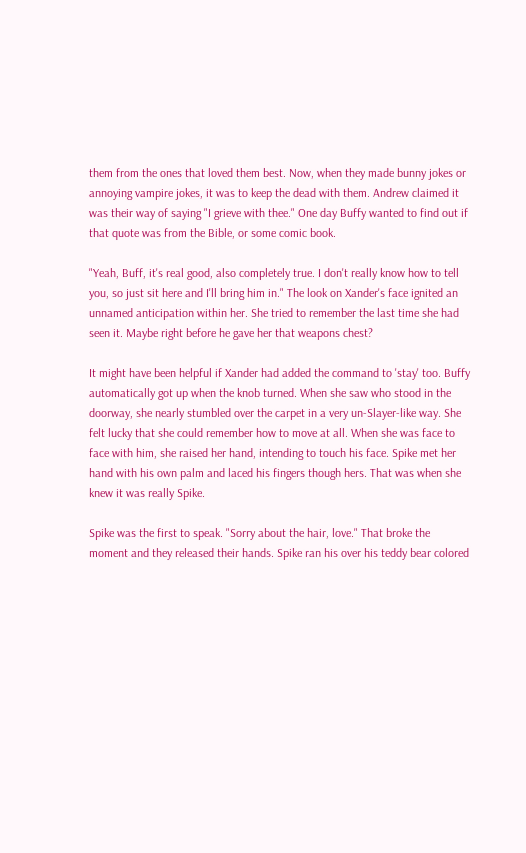them from the ones that loved them best. Now, when they made bunny jokes or annoying vampire jokes, it was to keep the dead with them. Andrew claimed it was their way of saying "I grieve with thee." One day Buffy wanted to find out if that quote was from the Bible, or some comic book.

"Yeah, Buff, it's real good, also completely true. I don't really know how to tell you, so just sit here and I'll bring him in." The look on Xander's face ignited an unnamed anticipation within her. She tried to remember the last time she had seen it. Maybe right before he gave her that weapons chest?

It might have been helpful if Xander had added the command to 'stay' too. Buffy automatically got up when the knob turned. When she saw who stood in the doorway, she nearly stumbled over the carpet in a very un-Slayer-like way. She felt lucky that she could remember how to move at all. When she was face to face with him, she raised her hand, intending to touch his face. Spike met her hand with his own palm and laced his fingers though hers. That was when she knew it was really Spike.

Spike was the first to speak. "Sorry about the hair, love." That broke the moment and they released their hands. Spike ran his over his teddy bear colored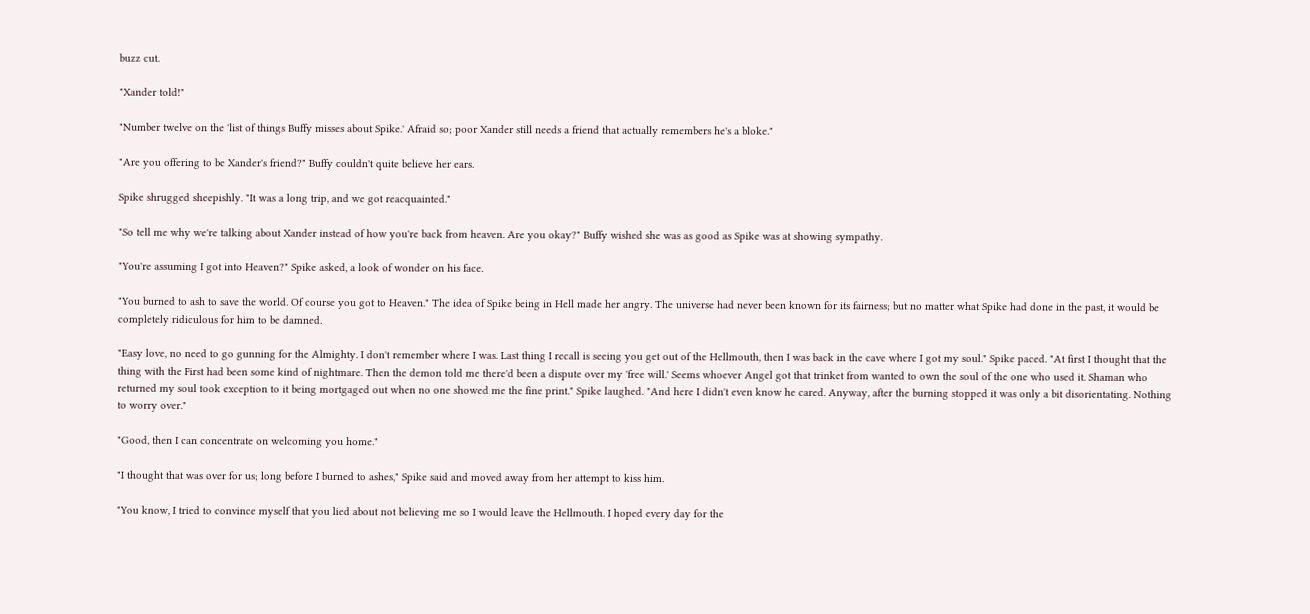buzz cut.

"Xander told!"

"Number twelve on the 'list of things Buffy misses about Spike.' Afraid so; poor Xander still needs a friend that actually remembers he's a bloke."

"Are you offering to be Xander's friend?" Buffy couldn't quite believe her ears.

Spike shrugged sheepishly. "It was a long trip, and we got reacquainted."

"So tell me why we're talking about Xander instead of how you're back from heaven. Are you okay?" Buffy wished she was as good as Spike was at showing sympathy.

"You're assuming I got into Heaven?" Spike asked, a look of wonder on his face.

"You burned to ash to save the world. Of course you got to Heaven." The idea of Spike being in Hell made her angry. The universe had never been known for its fairness; but no matter what Spike had done in the past, it would be completely ridiculous for him to be damned.

"Easy love, no need to go gunning for the Almighty. I don't remember where I was. Last thing I recall is seeing you get out of the Hellmouth, then I was back in the cave where I got my soul." Spike paced. "At first I thought that the thing with the First had been some kind of nightmare. Then the demon told me there'd been a dispute over my 'free will.' Seems whoever Angel got that trinket from wanted to own the soul of the one who used it. Shaman who returned my soul took exception to it being mortgaged out when no one showed me the fine print." Spike laughed. "And here I didn't even know he cared. Anyway, after the burning stopped it was only a bit disorientating. Nothing to worry over."

"Good, then I can concentrate on welcoming you home."

"I thought that was over for us; long before I burned to ashes," Spike said and moved away from her attempt to kiss him.

"You know, I tried to convince myself that you lied about not believing me so I would leave the Hellmouth. I hoped every day for the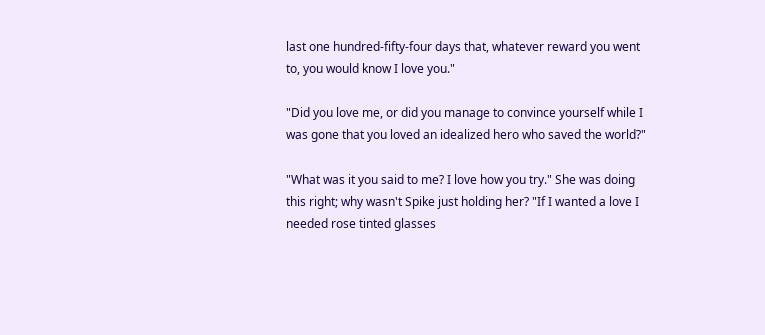last one hundred-fifty-four days that, whatever reward you went to, you would know I love you."

"Did you love me, or did you manage to convince yourself while I was gone that you loved an idealized hero who saved the world?"

"What was it you said to me? I love how you try." She was doing this right; why wasn't Spike just holding her? "If I wanted a love I needed rose tinted glasses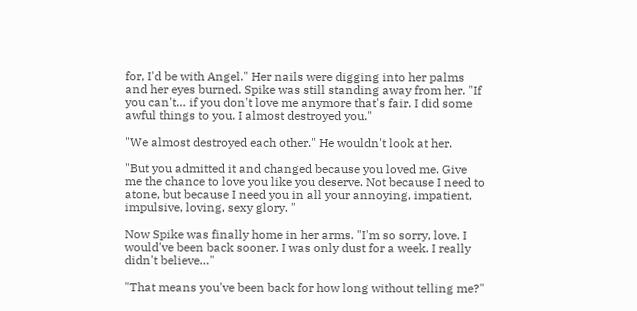for, I'd be with Angel." Her nails were digging into her palms and her eyes burned. Spike was still standing away from her. "If you can't… if you don't love me anymore that's fair. I did some awful things to you. I almost destroyed you."

"We almost destroyed each other." He wouldn't look at her.

"But you admitted it and changed because you loved me. Give me the chance to love you like you deserve. Not because I need to atone, but because I need you in all your annoying, impatient, impulsive, loving, sexy glory. "

Now Spike was finally home in her arms. "I'm so sorry, love. I would've been back sooner. I was only dust for a week. I really didn't believe…"

"That means you've been back for how long without telling me?"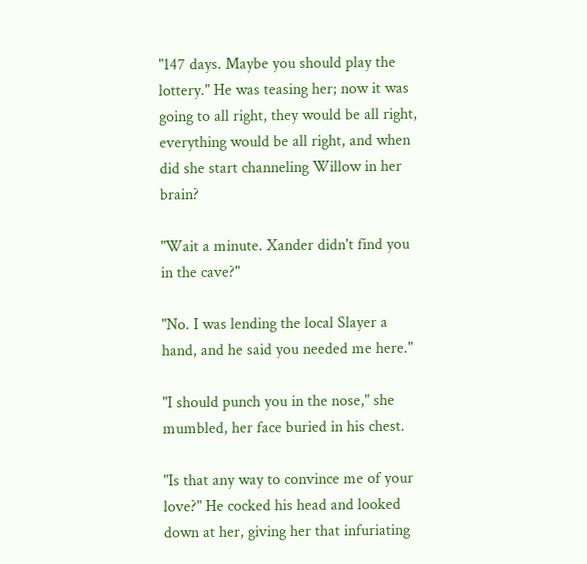"147 days. Maybe you should play the lottery." He was teasing her; now it was going to all right, they would be all right, everything would be all right, and when did she start channeling Willow in her brain?

"Wait a minute. Xander didn't find you in the cave?"

"No. I was lending the local Slayer a hand, and he said you needed me here."

"I should punch you in the nose," she mumbled, her face buried in his chest.

"Is that any way to convince me of your love?" He cocked his head and looked down at her, giving her that infuriating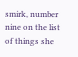smirk, number nine on the list of things she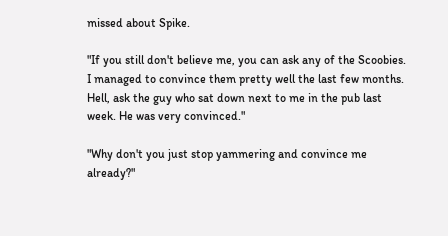missed about Spike.

"If you still don't believe me, you can ask any of the Scoobies. I managed to convince them pretty well the last few months. Hell, ask the guy who sat down next to me in the pub last week. He was very convinced."

"Why don't you just stop yammering and convince me already?"